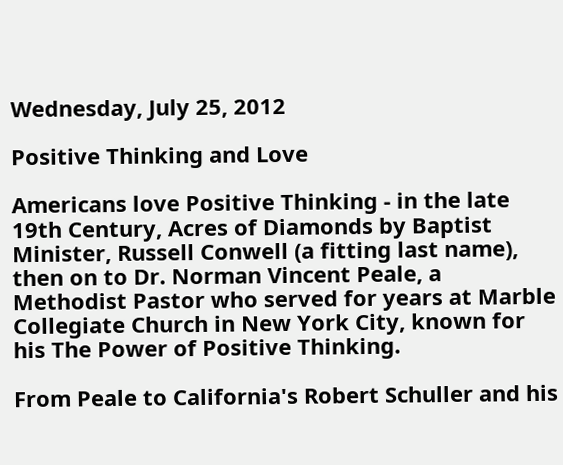Wednesday, July 25, 2012

Positive Thinking and Love

Americans love Positive Thinking - in the late 19th Century, Acres of Diamonds by Baptist Minister, Russell Conwell (a fitting last name), then on to Dr. Norman Vincent Peale, a Methodist Pastor who served for years at Marble Collegiate Church in New York City, known for his The Power of Positive Thinking.

From Peale to California's Robert Schuller and his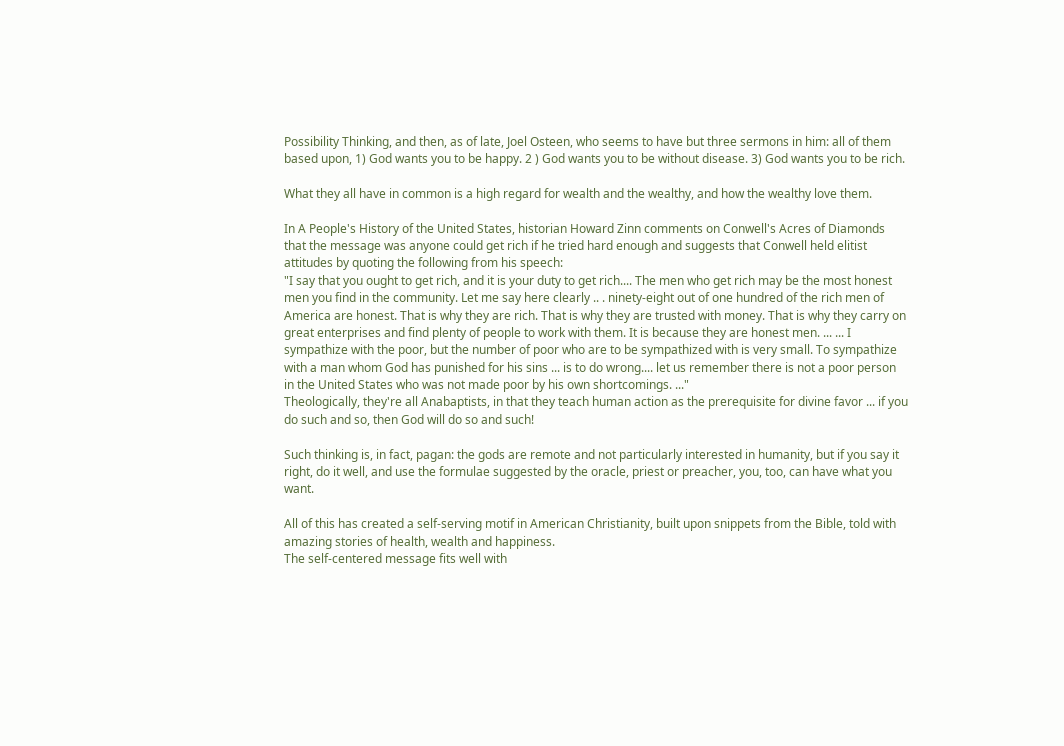Possibility Thinking, and then, as of late, Joel Osteen, who seems to have but three sermons in him: all of them based upon, 1) God wants you to be happy. 2 ) God wants you to be without disease. 3) God wants you to be rich.

What they all have in common is a high regard for wealth and the wealthy, and how the wealthy love them.

In A People's History of the United States, historian Howard Zinn comments on Conwell's Acres of Diamonds that the message was anyone could get rich if he tried hard enough and suggests that Conwell held elitist attitudes by quoting the following from his speech:
"I say that you ought to get rich, and it is your duty to get rich.... The men who get rich may be the most honest men you find in the community. Let me say here clearly .. . ninety-eight out of one hundred of the rich men of America are honest. That is why they are rich. That is why they are trusted with money. That is why they carry on great enterprises and find plenty of people to work with them. It is because they are honest men. ... ... I sympathize with the poor, but the number of poor who are to be sympathized with is very small. To sympathize with a man whom God has punished for his sins ... is to do wrong.... let us remember there is not a poor person in the United States who was not made poor by his own shortcomings. ..."
Theologically, they're all Anabaptists, in that they teach human action as the prerequisite for divine favor ... if you do such and so, then God will do so and such!

Such thinking is, in fact, pagan: the gods are remote and not particularly interested in humanity, but if you say it right, do it well, and use the formulae suggested by the oracle, priest or preacher, you, too, can have what you want.

All of this has created a self-serving motif in American Christianity, built upon snippets from the Bible, told with amazing stories of health, wealth and happiness.
The self-centered message fits well with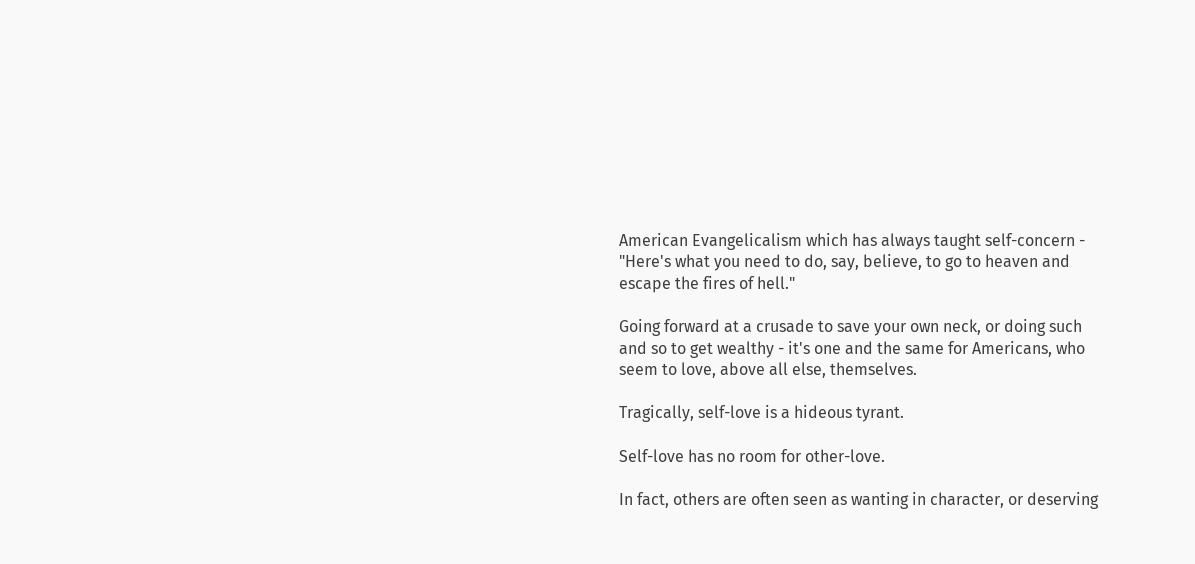American Evangelicalism which has always taught self-concern - "Here's what you need to do, say, believe, to go to heaven and escape the fires of hell."

Going forward at a crusade to save your own neck, or doing such and so to get wealthy - it's one and the same for Americans, who seem to love, above all else, themselves.

Tragically, self-love is a hideous tyrant.

Self-love has no room for other-love.

In fact, others are often seen as wanting in character, or deserving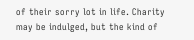of their sorry lot in life. Charity may be indulged, but the kind of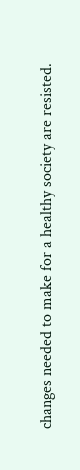changes needed to make for a healthy society are resisted.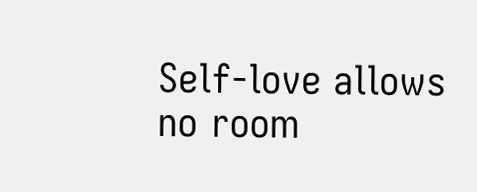Self-love allows no room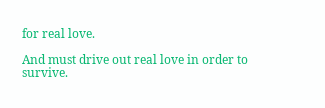for real love.

And must drive out real love in order to survive.